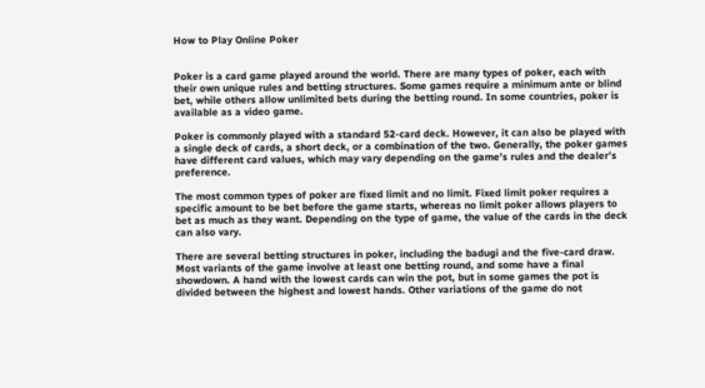How to Play Online Poker


Poker is a card game played around the world. There are many types of poker, each with their own unique rules and betting structures. Some games require a minimum ante or blind bet, while others allow unlimited bets during the betting round. In some countries, poker is available as a video game.

Poker is commonly played with a standard 52-card deck. However, it can also be played with a single deck of cards, a short deck, or a combination of the two. Generally, the poker games have different card values, which may vary depending on the game’s rules and the dealer’s preference.

The most common types of poker are fixed limit and no limit. Fixed limit poker requires a specific amount to be bet before the game starts, whereas no limit poker allows players to bet as much as they want. Depending on the type of game, the value of the cards in the deck can also vary.

There are several betting structures in poker, including the badugi and the five-card draw. Most variants of the game involve at least one betting round, and some have a final showdown. A hand with the lowest cards can win the pot, but in some games the pot is divided between the highest and lowest hands. Other variations of the game do not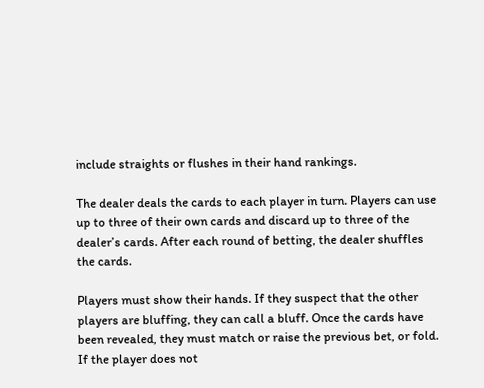include straights or flushes in their hand rankings.

The dealer deals the cards to each player in turn. Players can use up to three of their own cards and discard up to three of the dealer’s cards. After each round of betting, the dealer shuffles the cards.

Players must show their hands. If they suspect that the other players are bluffing, they can call a bluff. Once the cards have been revealed, they must match or raise the previous bet, or fold. If the player does not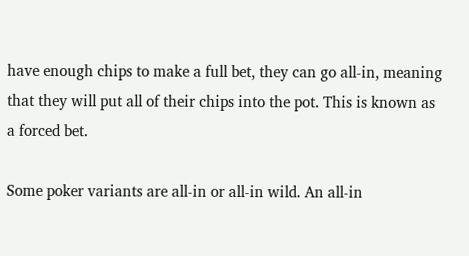have enough chips to make a full bet, they can go all-in, meaning that they will put all of their chips into the pot. This is known as a forced bet.

Some poker variants are all-in or all-in wild. An all-in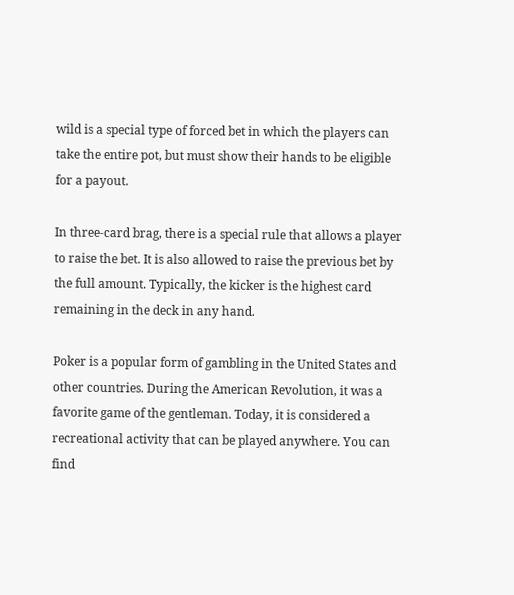wild is a special type of forced bet in which the players can take the entire pot, but must show their hands to be eligible for a payout.

In three-card brag, there is a special rule that allows a player to raise the bet. It is also allowed to raise the previous bet by the full amount. Typically, the kicker is the highest card remaining in the deck in any hand.

Poker is a popular form of gambling in the United States and other countries. During the American Revolution, it was a favorite game of the gentleman. Today, it is considered a recreational activity that can be played anywhere. You can find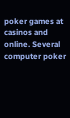poker games at casinos and online. Several computer poker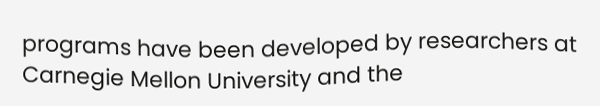programs have been developed by researchers at Carnegie Mellon University and the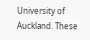University of Auckland. These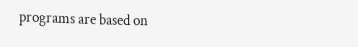programs are based on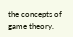the concepts of game theory.